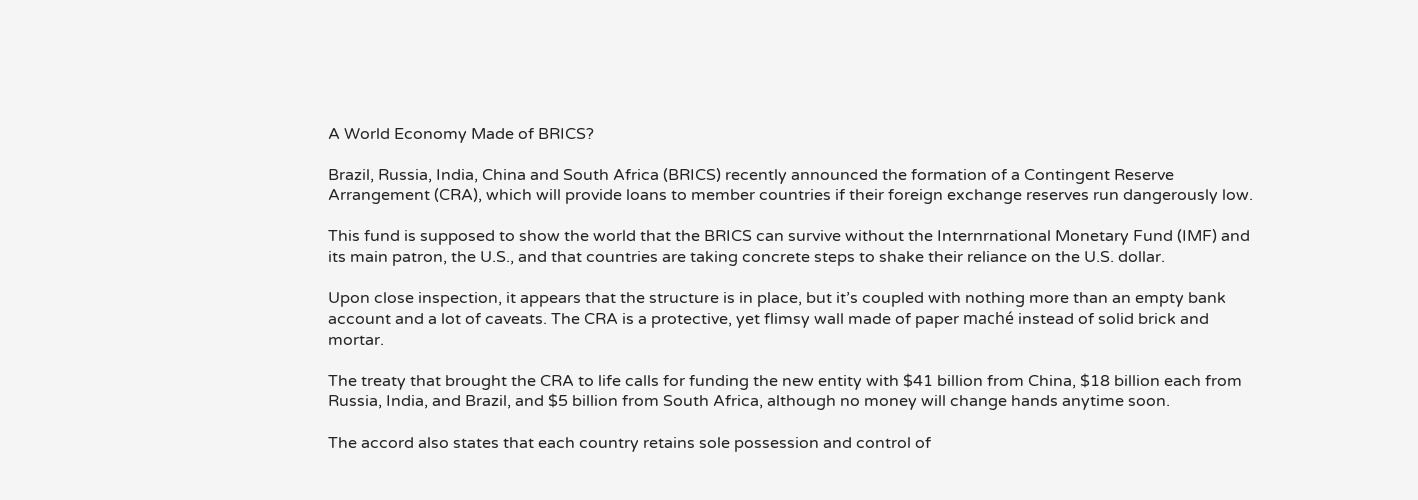A World Economy Made of BRICS?

Brazil, Russia, India, China and South Africa (BRICS) recently announced the formation of a Contingent Reserve Arrangement (CRA), which will provide loans to member countries if their foreign exchange reserves run dangerously low.

This fund is supposed to show the world that the BRICS can survive without the Internrnational Monetary Fund (IMF) and its main patron, the U.S., and that countries are taking concrete steps to shake their reliance on the U.S. dollar.

Upon close inspection, it appears that the structure is in place, but it’s coupled with nothing more than an empty bank account and a lot of caveats. The CRA is a protective, yet flimsy wall made of paper maché instead of solid brick and mortar.

The treaty that brought the CRA to life calls for funding the new entity with $41 billion from China, $18 billion each from Russia, India, and Brazil, and $5 billion from South Africa, although no money will change hands anytime soon.

The accord also states that each country retains sole possession and control of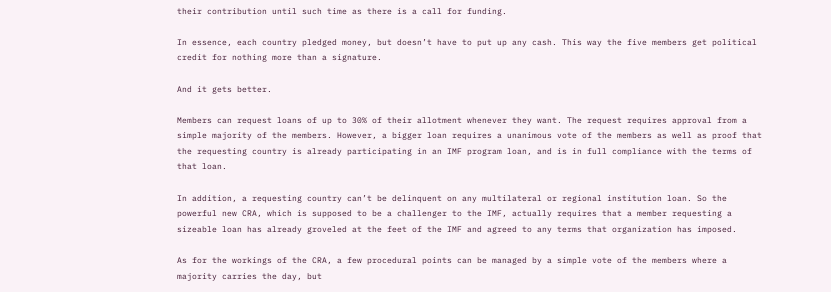their contribution until such time as there is a call for funding.

In essence, each country pledged money, but doesn’t have to put up any cash. This way the five members get political credit for nothing more than a signature.

And it gets better.

Members can request loans of up to 30% of their allotment whenever they want. The request requires approval from a simple majority of the members. However, a bigger loan requires a unanimous vote of the members as well as proof that the requesting country is already participating in an IMF program loan, and is in full compliance with the terms of that loan.

In addition, a requesting country can’t be delinquent on any multilateral or regional institution loan. So the powerful new CRA, which is supposed to be a challenger to the IMF, actually requires that a member requesting a sizeable loan has already groveled at the feet of the IMF and agreed to any terms that organization has imposed.

As for the workings of the CRA, a few procedural points can be managed by a simple vote of the members where a majority carries the day, but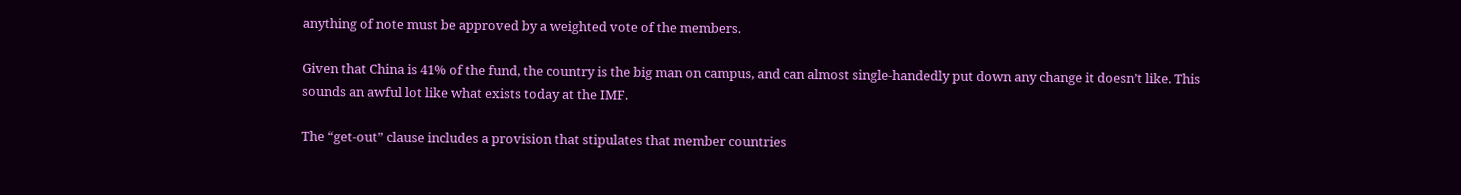anything of note must be approved by a weighted vote of the members.

Given that China is 41% of the fund, the country is the big man on campus, and can almost single-handedly put down any change it doesn’t like. This sounds an awful lot like what exists today at the IMF.

The “get-out” clause includes a provision that stipulates that member countries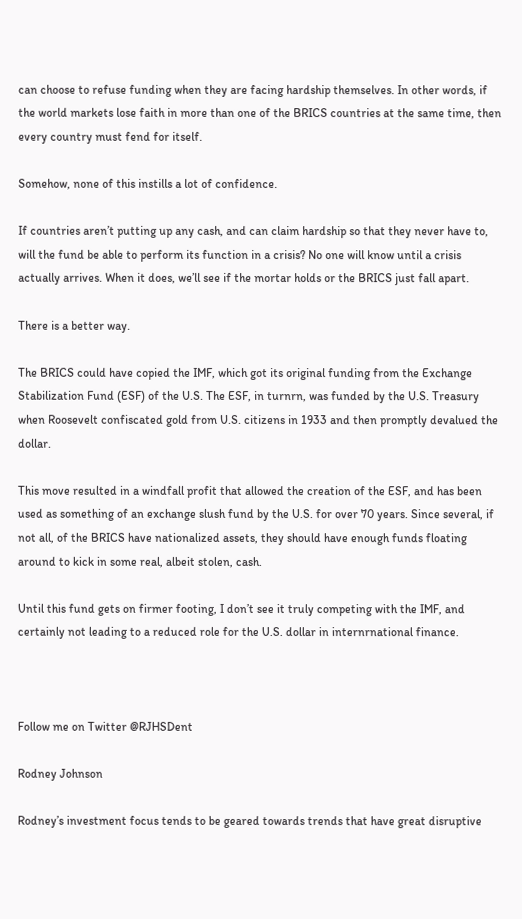can choose to refuse funding when they are facing hardship themselves. In other words, if the world markets lose faith in more than one of the BRICS countries at the same time, then every country must fend for itself.

Somehow, none of this instills a lot of confidence.

If countries aren’t putting up any cash, and can claim hardship so that they never have to, will the fund be able to perform its function in a crisis? No one will know until a crisis actually arrives. When it does, we’ll see if the mortar holds or the BRICS just fall apart.

There is a better way.

The BRICS could have copied the IMF, which got its original funding from the Exchange Stabilization Fund (ESF) of the U.S. The ESF, in turnrn, was funded by the U.S. Treasury when Roosevelt confiscated gold from U.S. citizens in 1933 and then promptly devalued the dollar.

This move resulted in a windfall profit that allowed the creation of the ESF, and has been used as something of an exchange slush fund by the U.S. for over 70 years. Since several, if not all, of the BRICS have nationalized assets, they should have enough funds floating around to kick in some real, albeit stolen, cash.

Until this fund gets on firmer footing, I don’t see it truly competing with the IMF, and certainly not leading to a reduced role for the U.S. dollar in internrnational finance.



Follow me on Twitter @RJHSDent

Rodney Johnson

Rodney’s investment focus tends to be geared towards trends that have great disruptive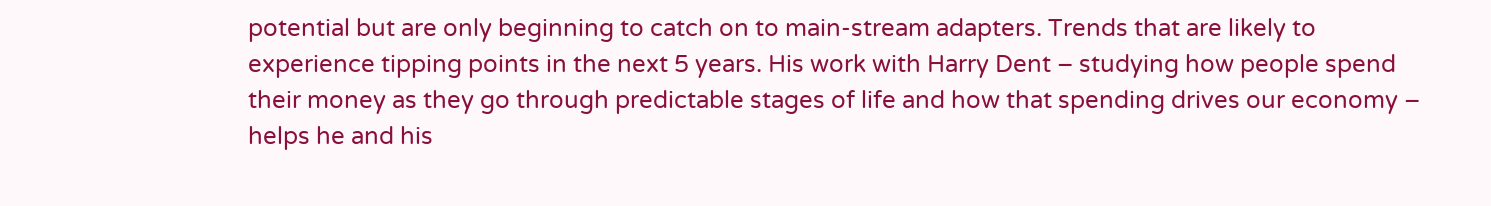potential but are only beginning to catch on to main-stream adapters. Trends that are likely to experience tipping points in the next 5 years. His work with Harry Dent – studying how people spend their money as they go through predictable stages of life and how that spending drives our economy – helps he and his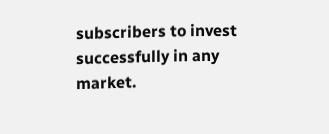subscribers to invest successfully in any market.